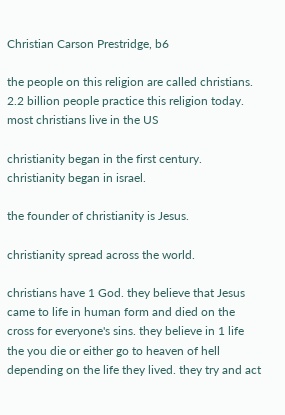Christian Carson Prestridge, b6

the people on this religion are called christians. 2.2 billion people practice this religion today. most christians live in the US

christianity began in the first century. christianity began in israel.

the founder of christianity is Jesus.

christianity spread across the world.

christians have 1 God. they believe that Jesus came to life in human form and died on the cross for everyone's sins. they believe in 1 life the you die or either go to heaven of hell depending on the life they lived. they try and act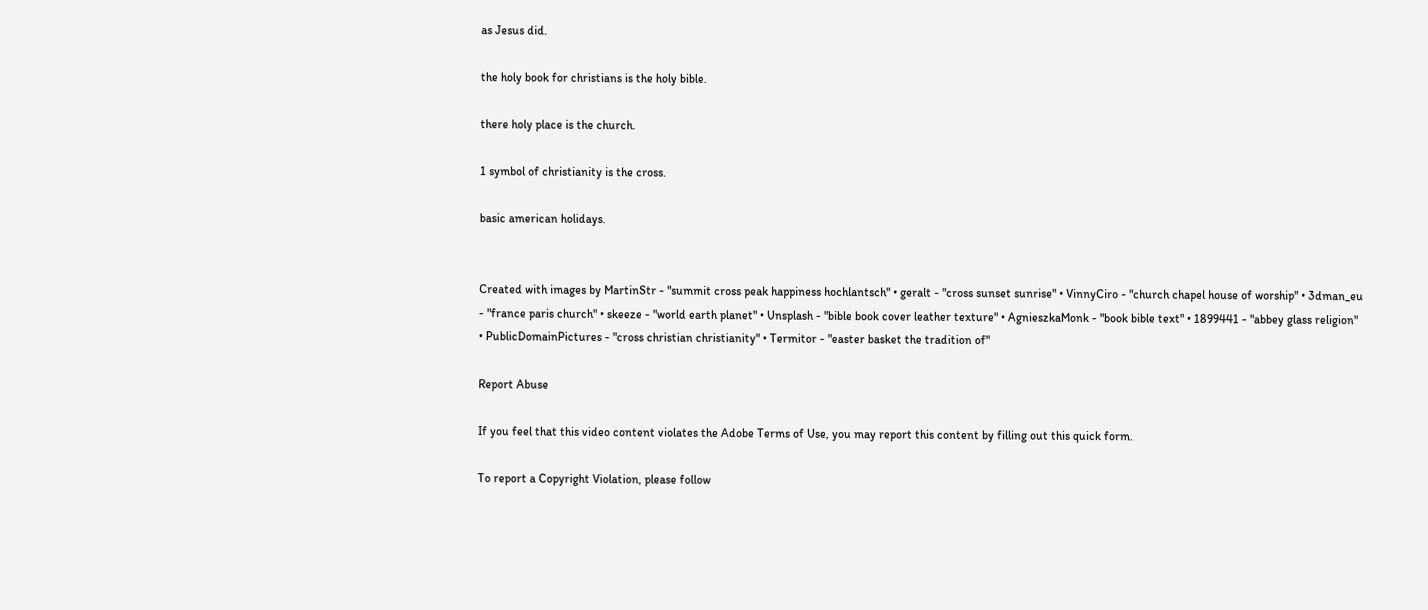as Jesus did.

the holy book for christians is the holy bible.

there holy place is the church.

1 symbol of christianity is the cross.

basic american holidays.


Created with images by MartinStr - "summit cross peak happiness hochlantsch" • geralt - "cross sunset sunrise" • VinnyCiro - "church chapel house of worship" • 3dman_eu - "france paris church" • skeeze - "world earth planet" • Unsplash - "bible book cover leather texture" • AgnieszkaMonk - "book bible text" • 1899441 - "abbey glass religion" • PublicDomainPictures - "cross christian christianity" • Termitor - "easter basket the tradition of"

Report Abuse

If you feel that this video content violates the Adobe Terms of Use, you may report this content by filling out this quick form.

To report a Copyright Violation, please follow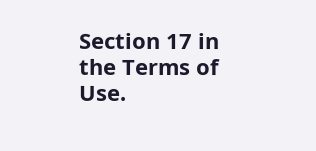Section 17 in the Terms of Use.